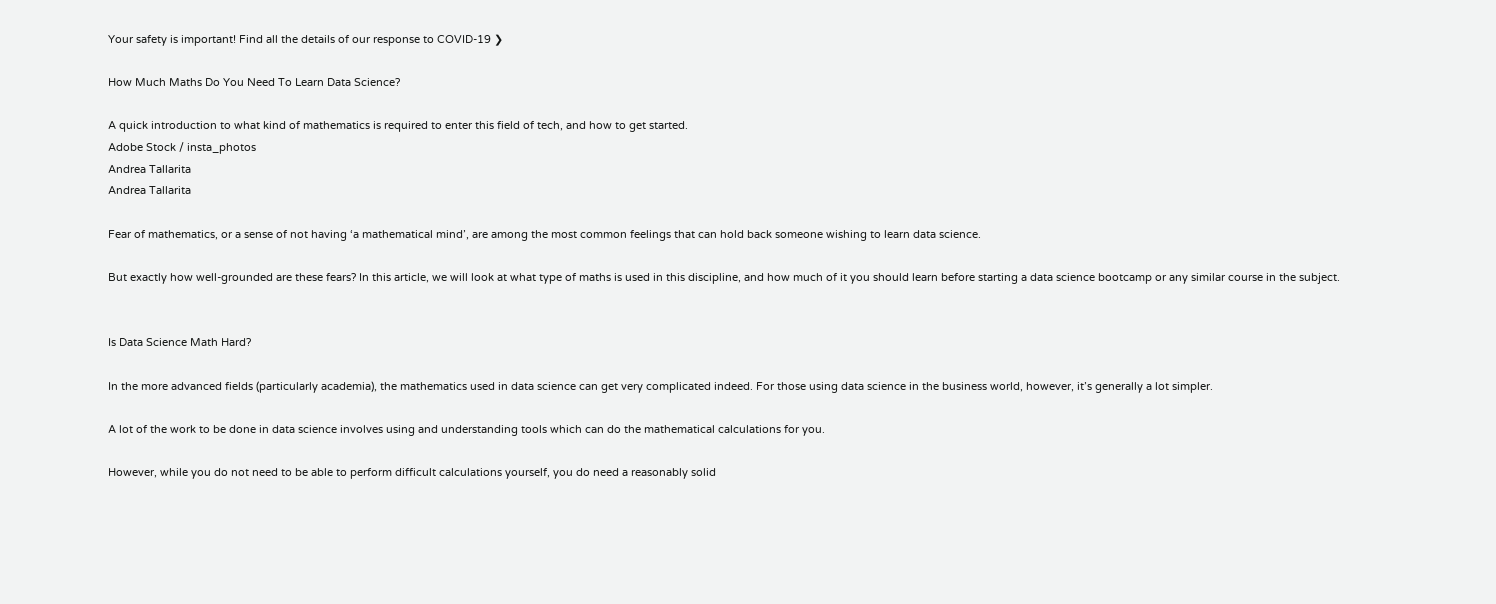Your safety is important! Find all the details of our response to COVID-19 ❯

How Much Maths Do You Need To Learn Data Science?

A quick introduction to what kind of mathematics is required to enter this field of tech, and how to get started.
Adobe Stock / insta_photos
Andrea Tallarita
Andrea Tallarita

Fear of mathematics, or a sense of not having ‘a mathematical mind’, are among the most common feelings that can hold back someone wishing to learn data science.

But exactly how well-grounded are these fears? In this article, we will look at what type of maths is used in this discipline, and how much of it you should learn before starting a data science bootcamp or any similar course in the subject.


Is Data Science Math Hard?

In the more advanced fields (particularly academia), the mathematics used in data science can get very complicated indeed. For those using data science in the business world, however, it’s generally a lot simpler.

A lot of the work to be done in data science involves using and understanding tools which can do the mathematical calculations for you.

However, while you do not need to be able to perform difficult calculations yourself, you do need a reasonably solid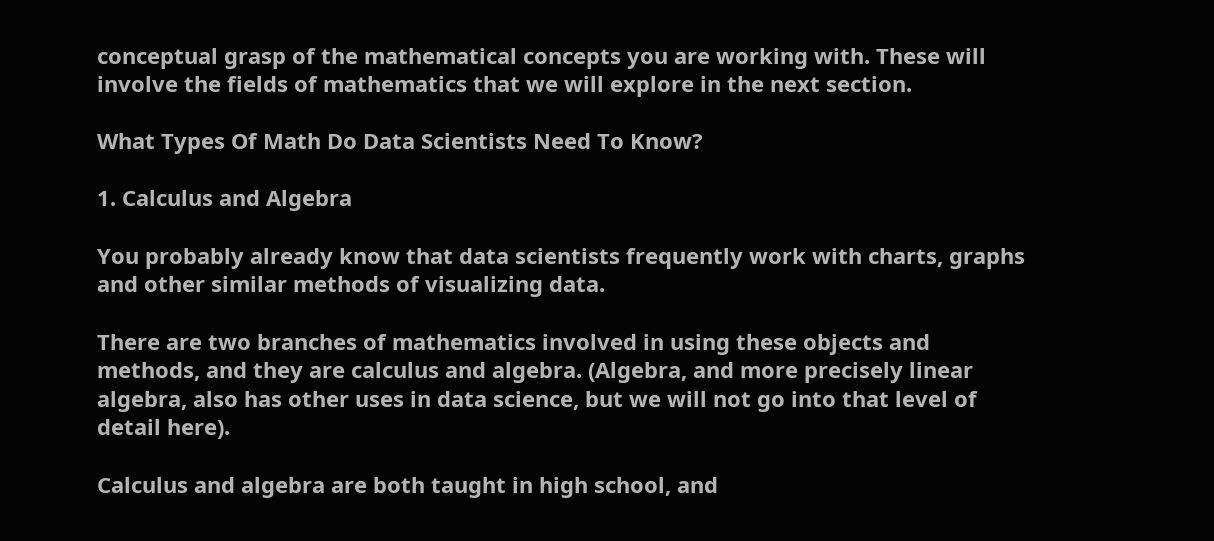conceptual grasp of the mathematical concepts you are working with. These will involve the fields of mathematics that we will explore in the next section.

What Types Of Math Do Data Scientists Need To Know?

1. Calculus and Algebra

You probably already know that data scientists frequently work with charts, graphs and other similar methods of visualizing data.

There are two branches of mathematics involved in using these objects and methods, and they are calculus and algebra. (Algebra, and more precisely linear algebra, also has other uses in data science, but we will not go into that level of detail here).

Calculus and algebra are both taught in high school, and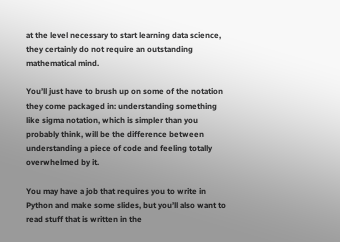at the level necessary to start learning data science, they certainly do not require an outstanding mathematical mind.

You’ll just have to brush up on some of the notation they come packaged in: understanding something like sigma notation, which is simpler than you probably think, will be the difference between understanding a piece of code and feeling totally overwhelmed by it.

You may have a job that requires you to write in Python and make some slides, but you’ll also want to read stuff that is written in the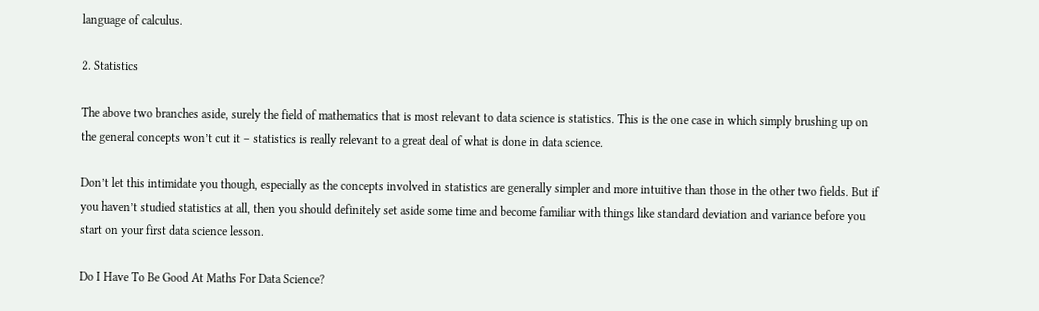language of calculus.

2. Statistics

The above two branches aside, surely the field of mathematics that is most relevant to data science is statistics. This is the one case in which simply brushing up on the general concepts won’t cut it – statistics is really relevant to a great deal of what is done in data science.

Don’t let this intimidate you though, especially as the concepts involved in statistics are generally simpler and more intuitive than those in the other two fields. But if you haven’t studied statistics at all, then you should definitely set aside some time and become familiar with things like standard deviation and variance before you start on your first data science lesson.

Do I Have To Be Good At Maths For Data Science?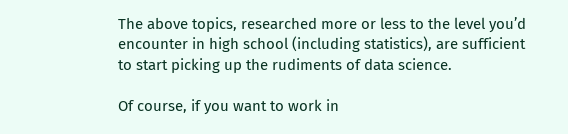The above topics, researched more or less to the level you’d encounter in high school (including statistics), are sufficient to start picking up the rudiments of data science.

Of course, if you want to work in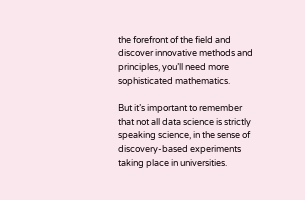the forefront of the field and discover innovative methods and principles, you’ll need more sophisticated mathematics.

But it’s important to remember that not all data science is strictly speaking science, in the sense of discovery-based experiments taking place in universities.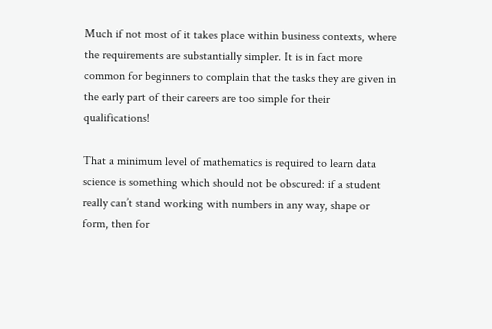Much if not most of it takes place within business contexts, where the requirements are substantially simpler. It is in fact more common for beginners to complain that the tasks they are given in the early part of their careers are too simple for their qualifications!

That a minimum level of mathematics is required to learn data science is something which should not be obscured: if a student really can’t stand working with numbers in any way, shape or form, then for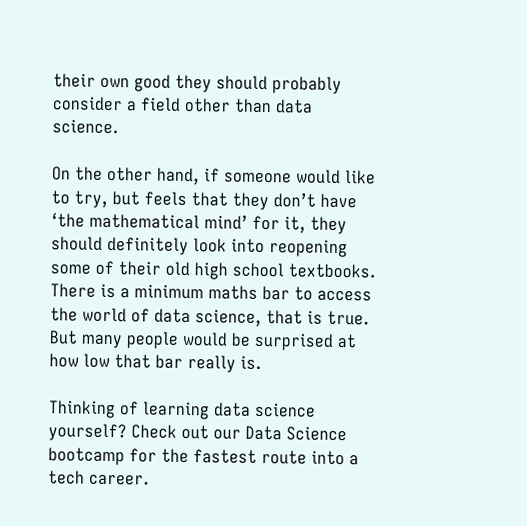their own good they should probably consider a field other than data science.

On the other hand, if someone would like to try, but feels that they don’t have ‘the mathematical mind’ for it, they should definitely look into reopening some of their old high school textbooks. There is a minimum maths bar to access the world of data science, that is true. But many people would be surprised at how low that bar really is.

Thinking of learning data science yourself? Check out our Data Science bootcamp for the fastest route into a tech career.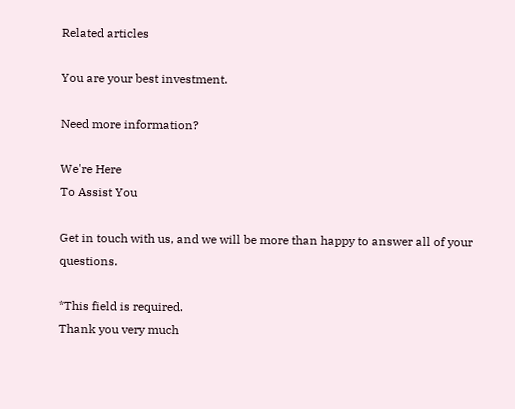Related articles

You are your best investment.

Need more information?

We're Here
To Assist You

Get in touch with us, and we will be more than happy to answer all of your questions.

*This field is required.
Thank you very much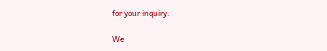for your inquiry.

We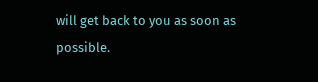will get back to you as soon as possible.